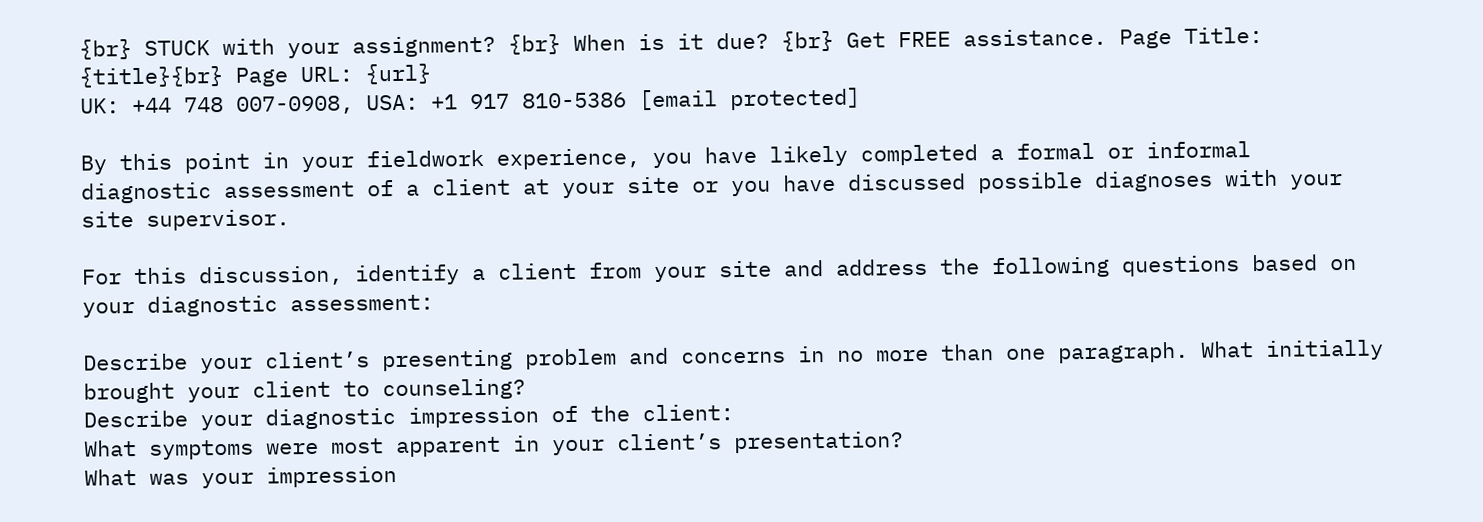{br} STUCK with your assignment? {br} When is it due? {br} Get FREE assistance. Page Title: {title}{br} Page URL: {url}
UK: +44 748 007-0908, USA: +1 917 810-5386 [email protected]

By this point in your fieldwork experience, you have likely completed a formal or informal diagnostic assessment of a client at your site or you have discussed possible diagnoses with your site supervisor.

For this discussion, identify a client from your site and address the following questions based on your diagnostic assessment:

Describe your client’s presenting problem and concerns in no more than one paragraph. What initially brought your client to counseling?
Describe your diagnostic impression of the client:
What symptoms were most apparent in your client’s presentation?
What was your impression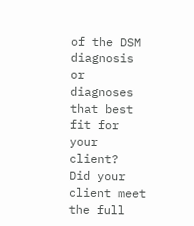of the DSM diagnosis or diagnoses that best fit for your client?
Did your client meet the full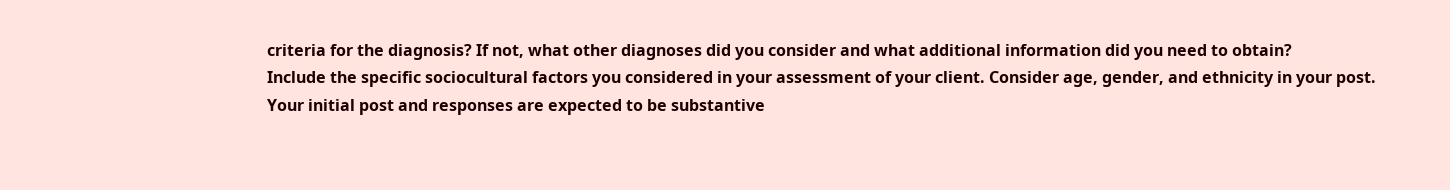criteria for the diagnosis? If not, what other diagnoses did you consider and what additional information did you need to obtain?
Include the specific sociocultural factors you considered in your assessment of your client. Consider age, gender, and ethnicity in your post.
Your initial post and responses are expected to be substantive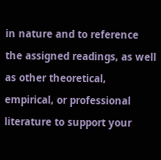in nature and to reference the assigned readings, as well as other theoretical, empirical, or professional literature to support your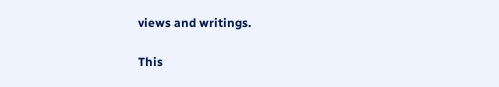views and writings.

This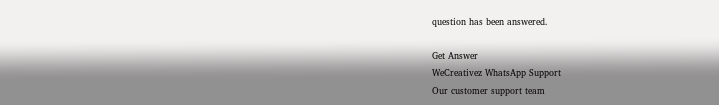question has been answered.

Get Answer
WeCreativez WhatsApp Support
Our customer support team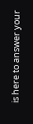is here to answer your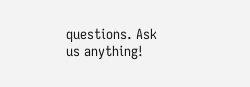questions. Ask us anything!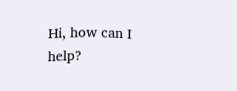Hi, how can I help?